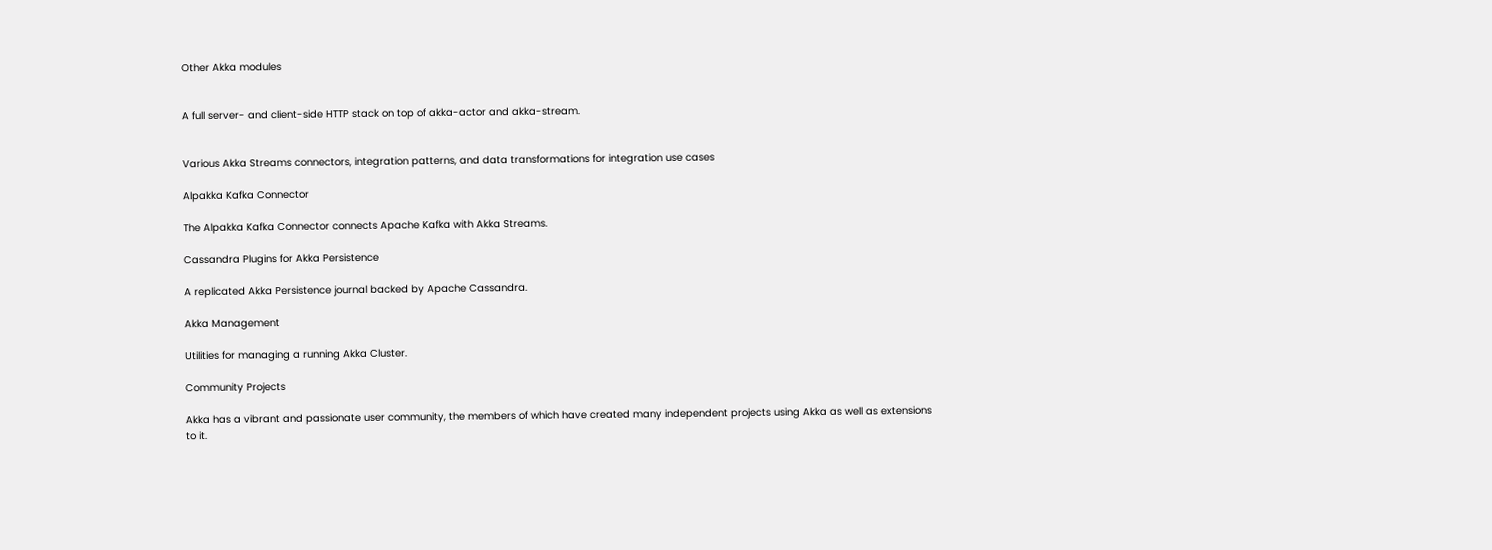Other Akka modules


A full server- and client-side HTTP stack on top of akka-actor and akka-stream.


Various Akka Streams connectors, integration patterns, and data transformations for integration use cases

Alpakka Kafka Connector

The Alpakka Kafka Connector connects Apache Kafka with Akka Streams.

Cassandra Plugins for Akka Persistence

A replicated Akka Persistence journal backed by Apache Cassandra.

Akka Management

Utilities for managing a running Akka Cluster.

Community Projects

Akka has a vibrant and passionate user community, the members of which have created many independent projects using Akka as well as extensions to it.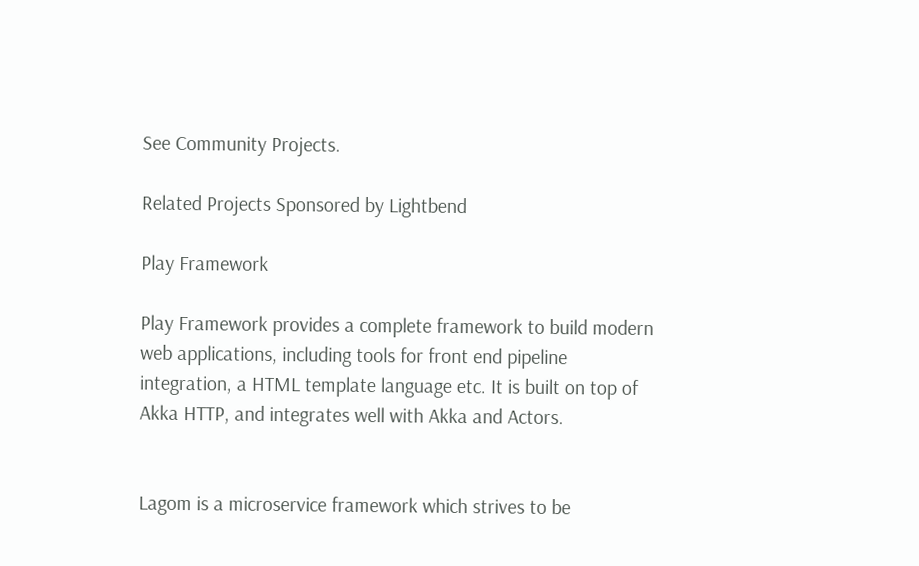See Community Projects.

Related Projects Sponsored by Lightbend

Play Framework

Play Framework provides a complete framework to build modern web applications, including tools for front end pipeline integration, a HTML template language etc. It is built on top of Akka HTTP, and integrates well with Akka and Actors.


Lagom is a microservice framework which strives to be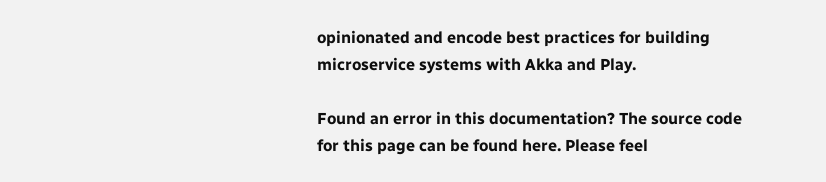opinionated and encode best practices for building microservice systems with Akka and Play.

Found an error in this documentation? The source code for this page can be found here. Please feel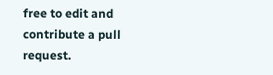free to edit and contribute a pull request.